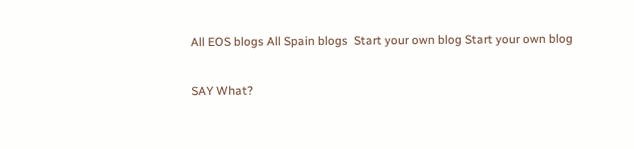All EOS blogs All Spain blogs  Start your own blog Start your own blog

SAY What?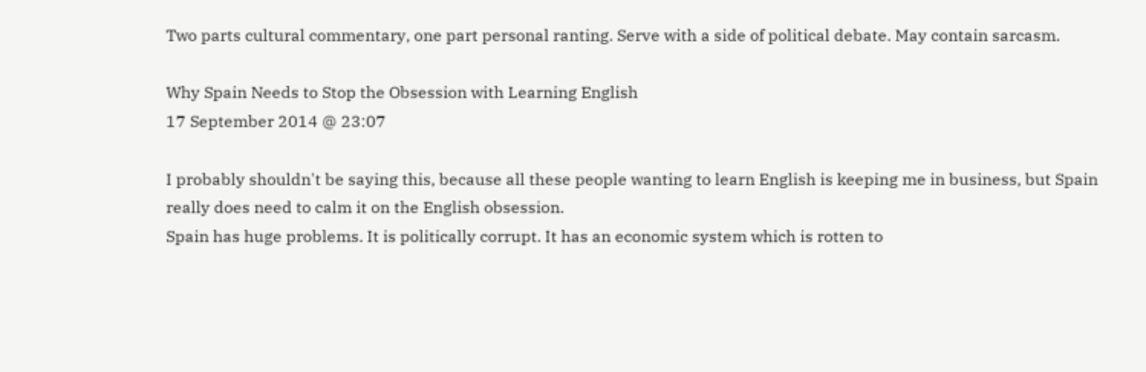Two parts cultural commentary, one part personal ranting. Serve with a side of political debate. May contain sarcasm.

Why Spain Needs to Stop the Obsession with Learning English
17 September 2014 @ 23:07

I probably shouldn't be saying this, because all these people wanting to learn English is keeping me in business, but Spain really does need to calm it on the English obsession.
Spain has huge problems. It is politically corrupt. It has an economic system which is rotten to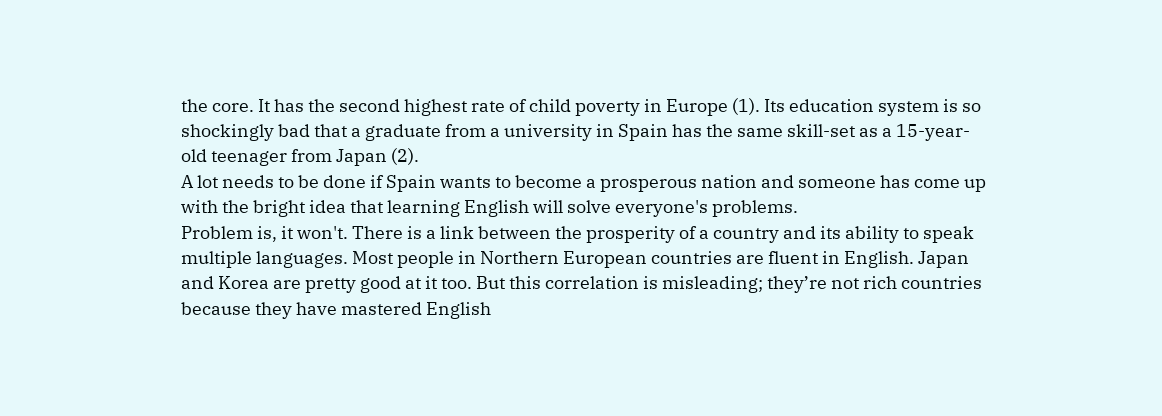the core. It has the second highest rate of child poverty in Europe (1). Its education system is so shockingly bad that a graduate from a university in Spain has the same skill-set as a 15-year-old teenager from Japan (2).
A lot needs to be done if Spain wants to become a prosperous nation and someone has come up with the bright idea that learning English will solve everyone's problems.
Problem is, it won't. There is a link between the prosperity of a country and its ability to speak multiple languages. Most people in Northern European countries are fluent in English. Japan and Korea are pretty good at it too. But this correlation is misleading; they’re not rich countries because they have mastered English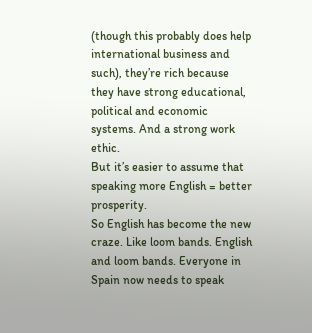(though this probably does help international business and such), they’re rich because they have strong educational, political and economic systems. And a strong work ethic.
But it’s easier to assume that speaking more English = better prosperity.
So English has become the new craze. Like loom bands. English and loom bands. Everyone in Spain now needs to speak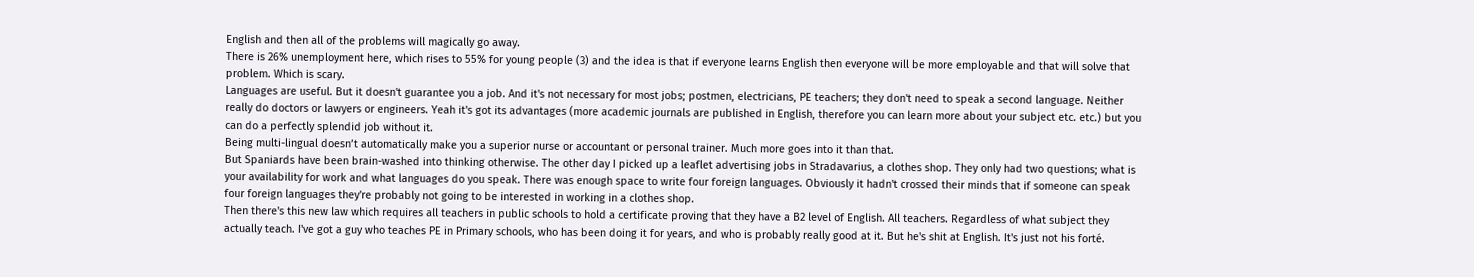English and then all of the problems will magically go away.
There is 26% unemployment here, which rises to 55% for young people (3) and the idea is that if everyone learns English then everyone will be more employable and that will solve that problem. Which is scary.
Languages are useful. But it doesn't guarantee you a job. And it's not necessary for most jobs; postmen, electricians, PE teachers; they don't need to speak a second language. Neither really do doctors or lawyers or engineers. Yeah it's got its advantages (more academic journals are published in English, therefore you can learn more about your subject etc. etc.) but you can do a perfectly splendid job without it.
Being multi-lingual doesn’t automatically make you a superior nurse or accountant or personal trainer. Much more goes into it than that.
But Spaniards have been brain-washed into thinking otherwise. The other day I picked up a leaflet advertising jobs in Stradavarius, a clothes shop. They only had two questions; what is your availability for work and what languages do you speak. There was enough space to write four foreign languages. Obviously it hadn't crossed their minds that if someone can speak four foreign languages they're probably not going to be interested in working in a clothes shop.
Then there's this new law which requires all teachers in public schools to hold a certificate proving that they have a B2 level of English. All teachers. Regardless of what subject they actually teach. I've got a guy who teaches PE in Primary schools, who has been doing it for years, and who is probably really good at it. But he's shit at English. It's just not his forté.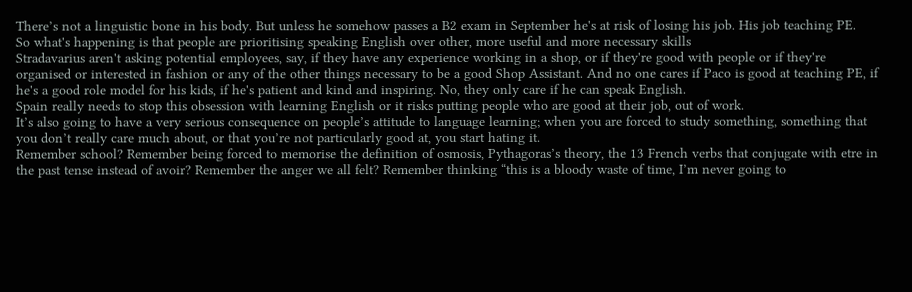There’s not a linguistic bone in his body. But unless he somehow passes a B2 exam in September he's at risk of losing his job. His job teaching PE.
So what's happening is that people are prioritising speaking English over other, more useful and more necessary skills
Stradavarius aren't asking potential employees, say, if they have any experience working in a shop, or if they're good with people or if they're organised or interested in fashion or any of the other things necessary to be a good Shop Assistant. And no one cares if Paco is good at teaching PE, if he's a good role model for his kids, if he's patient and kind and inspiring. No, they only care if he can speak English.
Spain really needs to stop this obsession with learning English or it risks putting people who are good at their job, out of work.
It’s also going to have a very serious consequence on people’s attitude to language learning; when you are forced to study something, something that you don’t really care much about, or that you’re not particularly good at, you start hating it.
Remember school? Remember being forced to memorise the definition of osmosis, Pythagoras’s theory, the 13 French verbs that conjugate with etre in the past tense instead of avoir? Remember the anger we all felt? Remember thinking “this is a bloody waste of time, I’m never going to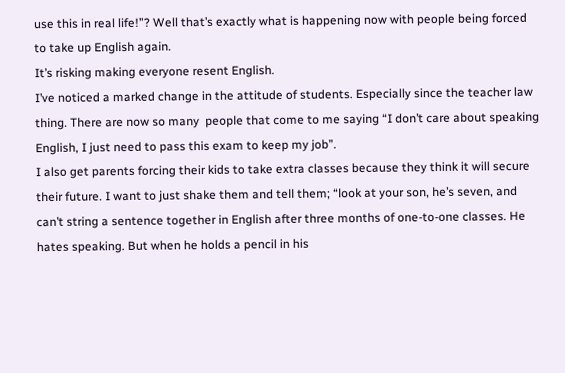use this in real life!”? Well that’s exactly what is happening now with people being forced to take up English again.
It’s risking making everyone resent English.
I’ve noticed a marked change in the attitude of students. Especially since the teacher law thing. There are now so many  people that come to me saying “I don’t care about speaking English, I just need to pass this exam to keep my job”.
I also get parents forcing their kids to take extra classes because they think it will secure their future. I want to just shake them and tell them; “look at your son, he’s seven, and can’t string a sentence together in English after three months of one-to-one classes. He hates speaking. But when he holds a pencil in his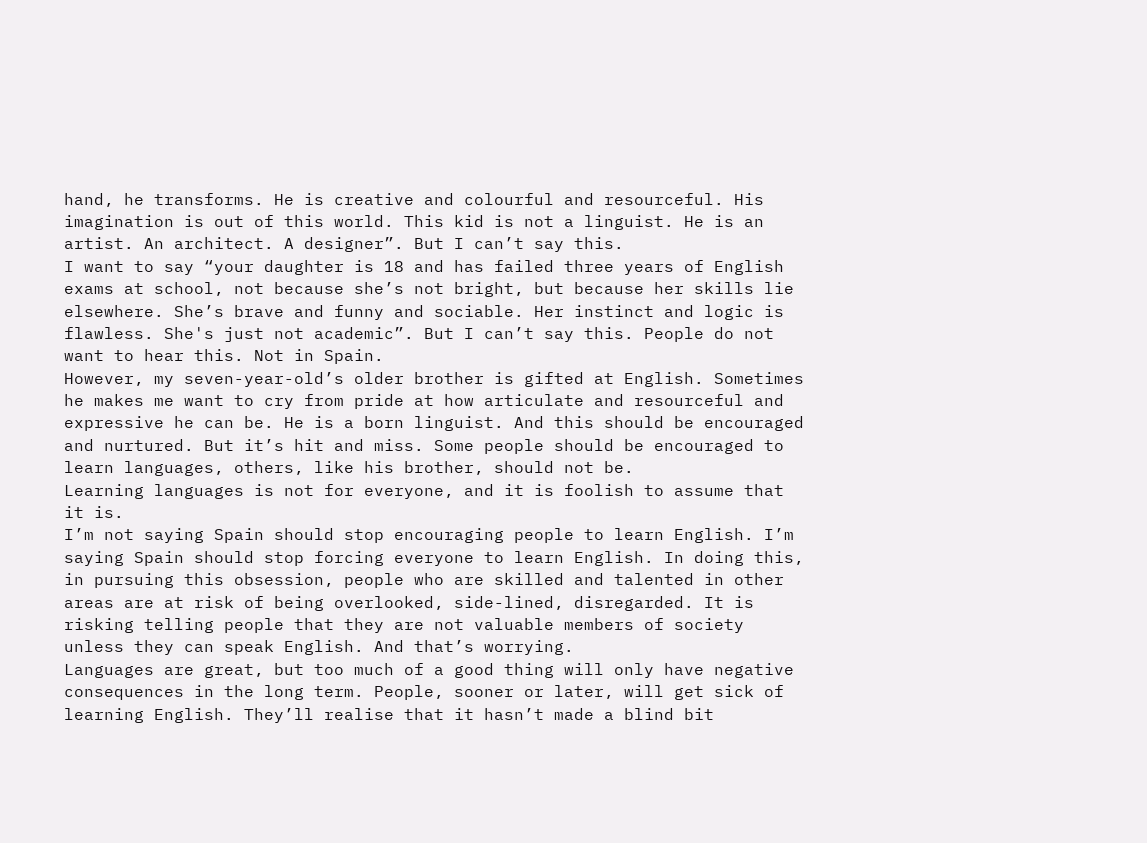hand, he transforms. He is creative and colourful and resourceful. His imagination is out of this world. This kid is not a linguist. He is an artist. An architect. A designer”. But I can’t say this.
I want to say “your daughter is 18 and has failed three years of English exams at school, not because she’s not bright, but because her skills lie elsewhere. She’s brave and funny and sociable. Her instinct and logic is flawless. She's just not academic”. But I can’t say this. People do not want to hear this. Not in Spain.
However, my seven-year-old’s older brother is gifted at English. Sometimes he makes me want to cry from pride at how articulate and resourceful and expressive he can be. He is a born linguist. And this should be encouraged and nurtured. But it’s hit and miss. Some people should be encouraged to learn languages, others, like his brother, should not be.
Learning languages is not for everyone, and it is foolish to assume that it is.
I’m not saying Spain should stop encouraging people to learn English. I’m saying Spain should stop forcing everyone to learn English. In doing this, in pursuing this obsession, people who are skilled and talented in other areas are at risk of being overlooked, side-lined, disregarded. It is risking telling people that they are not valuable members of society unless they can speak English. And that’s worrying.
Languages are great, but too much of a good thing will only have negative consequences in the long term. People, sooner or later, will get sick of learning English. They’ll realise that it hasn’t made a blind bit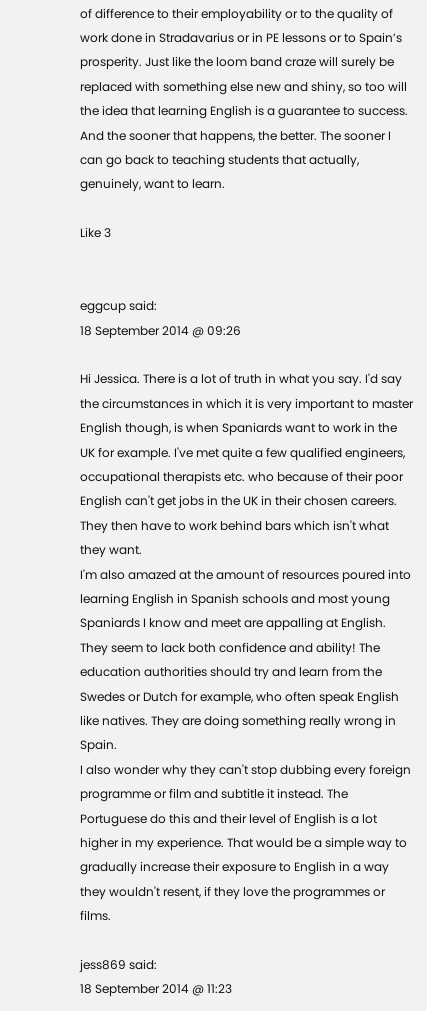of difference to their employability or to the quality of work done in Stradavarius or in PE lessons or to Spain’s prosperity. Just like the loom band craze will surely be replaced with something else new and shiny, so too will the idea that learning English is a guarantee to success. And the sooner that happens, the better. The sooner I can go back to teaching students that actually, genuinely, want to learn.

Like 3


eggcup said:
18 September 2014 @ 09:26

Hi Jessica. There is a lot of truth in what you say. I'd say the circumstances in which it is very important to master English though, is when Spaniards want to work in the UK for example. I've met quite a few qualified engineers, occupational therapists etc. who because of their poor English can't get jobs in the UK in their chosen careers. They then have to work behind bars which isn't what they want.
I'm also amazed at the amount of resources poured into learning English in Spanish schools and most young Spaniards I know and meet are appalling at English. They seem to lack both confidence and ability! The education authorities should try and learn from the Swedes or Dutch for example, who often speak English like natives. They are doing something really wrong in Spain.
I also wonder why they can't stop dubbing every foreign programme or film and subtitle it instead. The Portuguese do this and their level of English is a lot higher in my experience. That would be a simple way to gradually increase their exposure to English in a way they wouldn't resent, if they love the programmes or films.

jess869 said:
18 September 2014 @ 11:23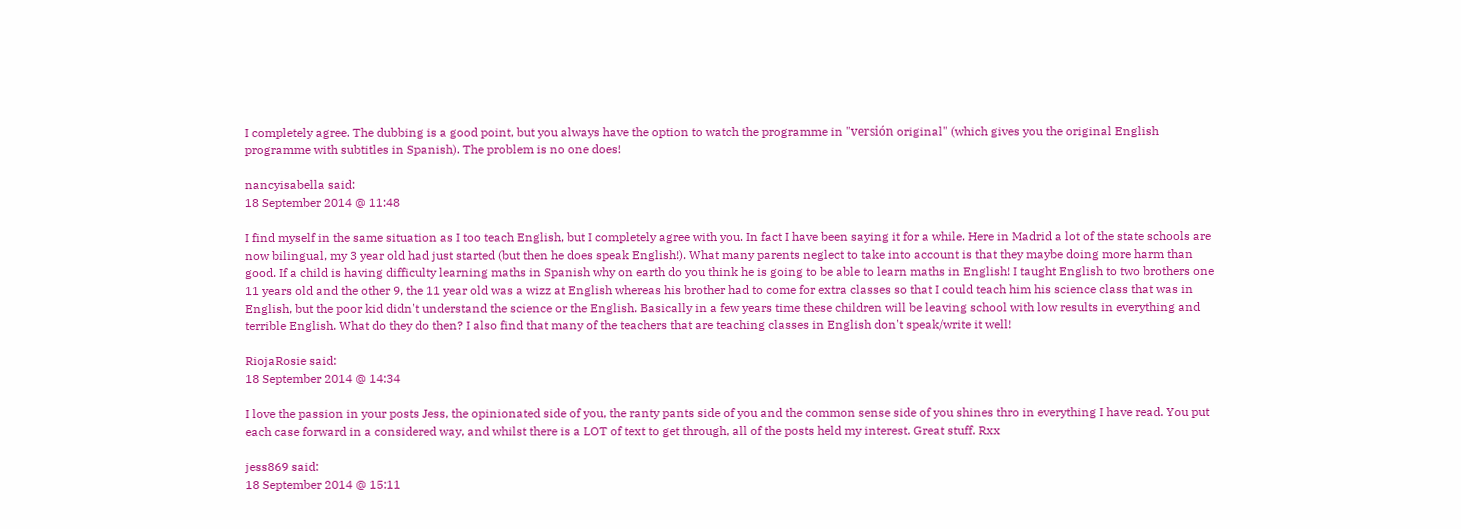I completely agree. The dubbing is a good point, but you always have the option to watch the programme in "versión original" (which gives you the original English programme with subtitles in Spanish). The problem is no one does!

nancyisabella said:
18 September 2014 @ 11:48

I find myself in the same situation as I too teach English, but I completely agree with you. In fact I have been saying it for a while. Here in Madrid a lot of the state schools are now bilingual, my 3 year old had just started (but then he does speak English!). What many parents neglect to take into account is that they maybe doing more harm than good. If a child is having difficulty learning maths in Spanish why on earth do you think he is going to be able to learn maths in English! I taught English to two brothers one 11 years old and the other 9, the 11 year old was a wizz at English whereas his brother had to come for extra classes so that I could teach him his science class that was in English, but the poor kid didn't understand the science or the English. Basically in a few years time these children will be leaving school with low results in everything and terrible English. What do they do then? I also find that many of the teachers that are teaching classes in English don't speak/write it well!

RiojaRosie said:
18 September 2014 @ 14:34

I love the passion in your posts Jess, the opinionated side of you, the ranty pants side of you and the common sense side of you shines thro in everything I have read. You put each case forward in a considered way, and whilst there is a LOT of text to get through, all of the posts held my interest. Great stuff. Rxx

jess869 said:
18 September 2014 @ 15:11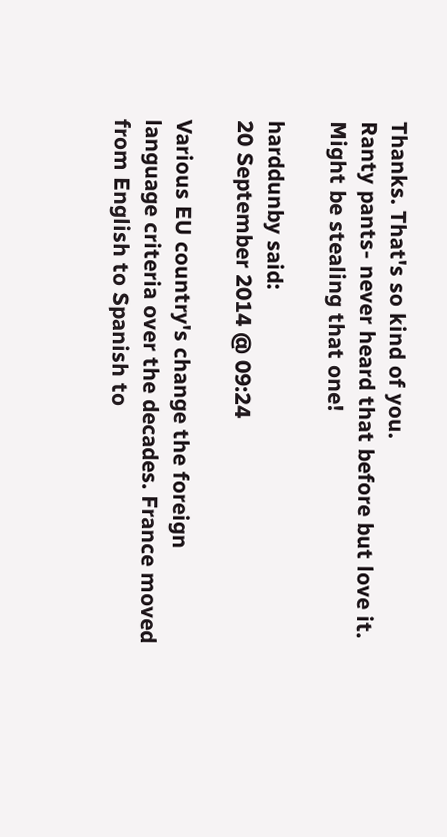Thanks. That's so kind of you.
Ranty pants- never heard that before but love it. Might be stealing that one!

harddunby said:
20 September 2014 @ 09:24

Various EU country's change the foreign language criteria over the decades. France moved from English to Spanish to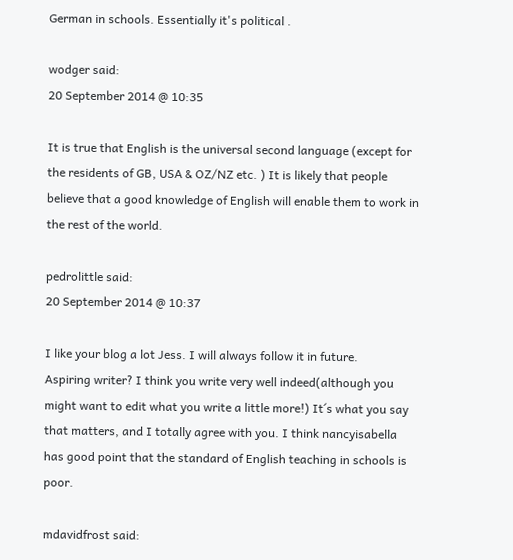German in schools. Essentially it's political .

wodger said:
20 September 2014 @ 10:35

It is true that English is the universal second language (except for the residents of GB, USA & OZ/NZ etc. ) It is likely that people believe that a good knowledge of English will enable them to work in the rest of the world.

pedrolittle said:
20 September 2014 @ 10:37

I like your blog a lot Jess. I will always follow it in future.
Aspiring writer? I think you write very well indeed(although you might want to edit what you write a little more!) It´s what you say that matters, and I totally agree with you. I think nancyisabella has good point that the standard of English teaching in schools is poor.

mdavidfrost said: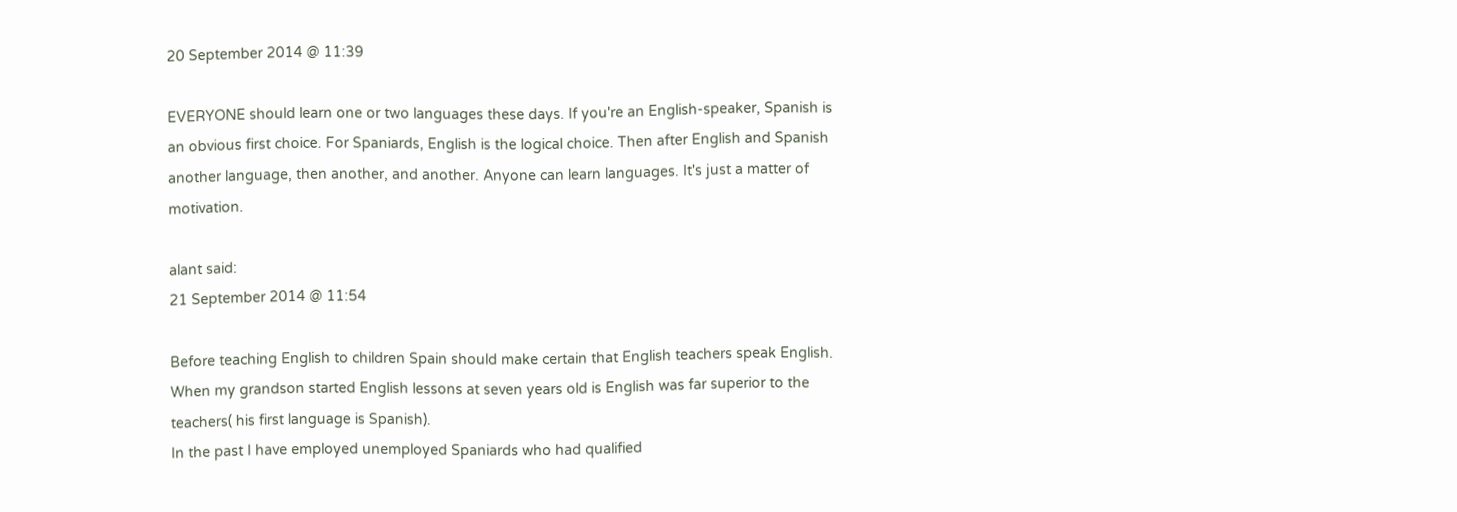20 September 2014 @ 11:39

EVERYONE should learn one or two languages these days. If you're an English-speaker, Spanish is an obvious first choice. For Spaniards, English is the logical choice. Then after English and Spanish another language, then another, and another. Anyone can learn languages. It's just a matter of motivation.

alant said:
21 September 2014 @ 11:54

Before teaching English to children Spain should make certain that English teachers speak English.
When my grandson started English lessons at seven years old is English was far superior to the teachers( his first language is Spanish).
In the past I have employed unemployed Spaniards who had qualified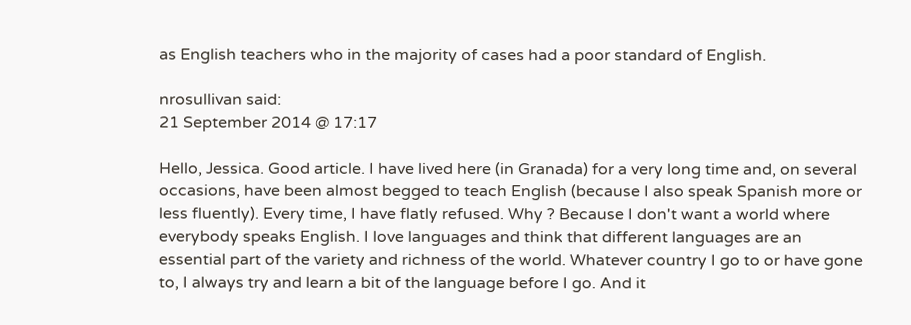as English teachers who in the majority of cases had a poor standard of English.

nrosullivan said:
21 September 2014 @ 17:17

Hello, Jessica. Good article. I have lived here (in Granada) for a very long time and, on several occasions, have been almost begged to teach English (because I also speak Spanish more or less fluently). Every time, I have flatly refused. Why ? Because I don't want a world where everybody speaks English. I love languages and think that different languages are an essential part of the variety and richness of the world. Whatever country I go to or have gone to, I always try and learn a bit of the language before I go. And it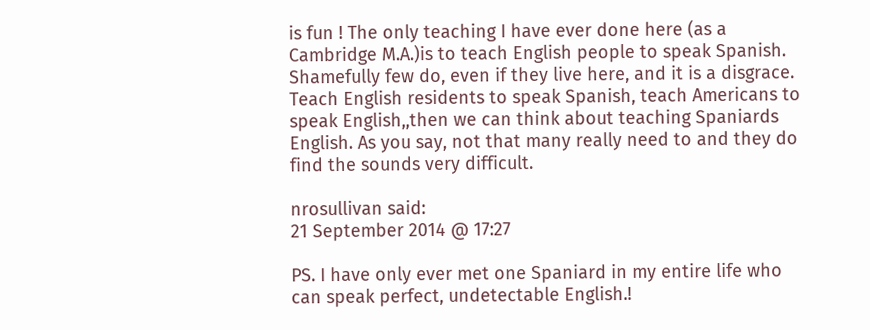is fun ! The only teaching I have ever done here (as a Cambridge M.A.)is to teach English people to speak Spanish. Shamefully few do, even if they live here, and it is a disgrace. Teach English residents to speak Spanish, teach Americans to speak English,,then we can think about teaching Spaniards English. As you say, not that many really need to and they do find the sounds very difficult.

nrosullivan said:
21 September 2014 @ 17:27

PS. I have only ever met one Spaniard in my entire life who can speak perfect, undetectable English.!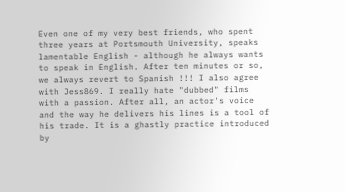Even one of my very best friends, who spent three years at Portsmouth University, speaks lamentable English - although he always wants to speak in English. After ten minutes or so, we always revert to Spanish !!! I also agree with Jess869. I really hate "dubbed" films with a passion. After all, an actor's voice and the way he delivers his lines is a tool of his trade. It is a ghastly practice introduced by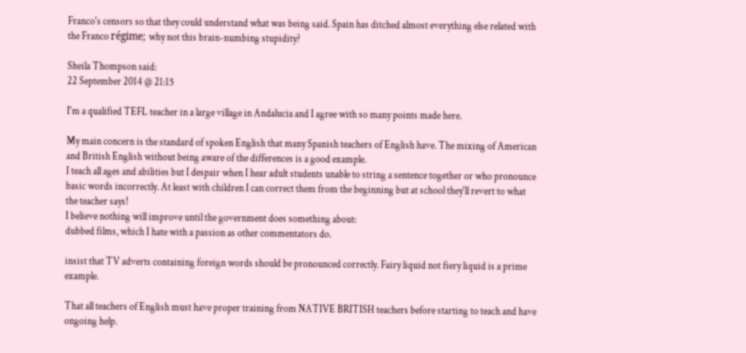Franco's censors so that they could understand what was being said. Spain has ditched almost everything else related with the Franco régime; why not this brain-numbing stupidity?

Sheila Thompson said:
22 September 2014 @ 21:15

I'm a qualified TEFL teacher in a large village in Andalucia and I agree with so many points made here.

My main concern is the standard of spoken English that many Spanish teachers of English have. The mixing of American and British English without being aware of the differences is a good example.
I teach all ages and abilities but I despair when I hear adult students unable to string a sentence together or who pronounce basic words incorrectly. At least with children I can correct them from the beginning but at school they'll revert to what the teacher says!
I believe nothing will improve until the government does something about:
dubbed films, which I hate with a passion as other commentators do.

insist that TV adverts containing foreign words should be pronounced correctly. Fairy liquid not fiery liquid is a prime example.

That all teachers of English must have proper training from NATIVE BRITISH teachers before starting to teach and have ongoing help.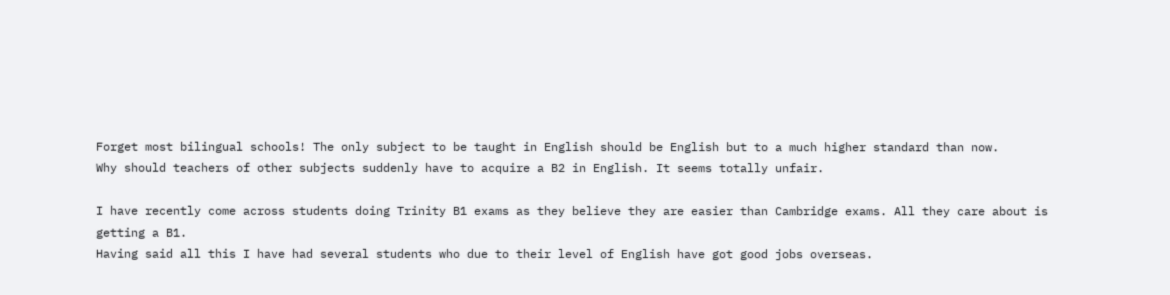Forget most bilingual schools! The only subject to be taught in English should be English but to a much higher standard than now.
Why should teachers of other subjects suddenly have to acquire a B2 in English. It seems totally unfair.

I have recently come across students doing Trinity B1 exams as they believe they are easier than Cambridge exams. All they care about is getting a B1.
Having said all this I have had several students who due to their level of English have got good jobs overseas.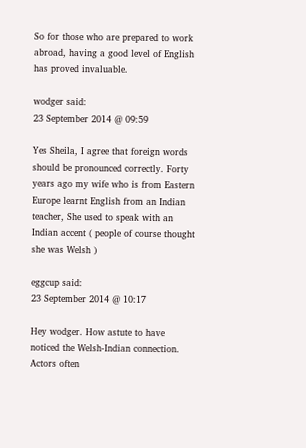So for those who are prepared to work abroad, having a good level of English has proved invaluable.

wodger said:
23 September 2014 @ 09:59

Yes Sheila, I agree that foreign words should be pronounced correctly. Forty years ago my wife who is from Eastern Europe learnt English from an Indian teacher, She used to speak with an Indian accent ( people of course thought she was Welsh )

eggcup said:
23 September 2014 @ 10:17

Hey wodger. How astute to have noticed the Welsh-Indian connection. Actors often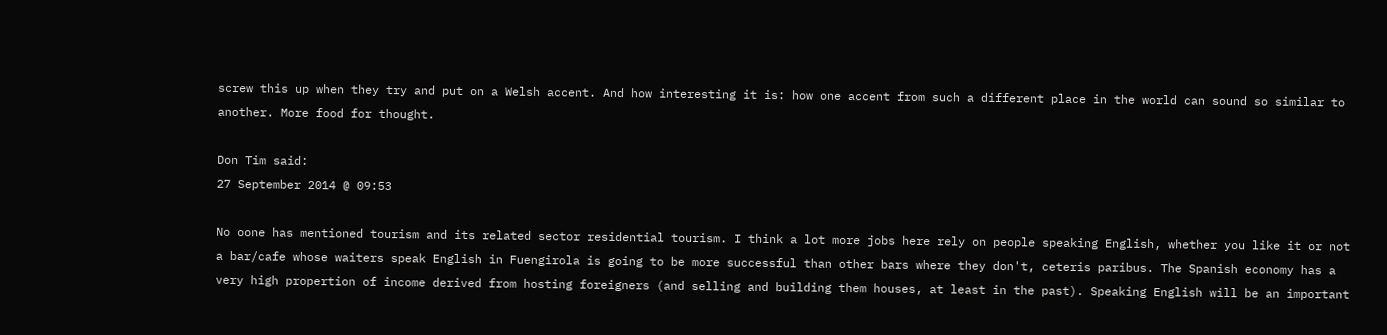screw this up when they try and put on a Welsh accent. And how interesting it is: how one accent from such a different place in the world can sound so similar to another. More food for thought.

Don Tim said:
27 September 2014 @ 09:53

No oone has mentioned tourism and its related sector residential tourism. I think a lot more jobs here rely on people speaking English, whether you like it or not a bar/cafe whose waiters speak English in Fuengirola is going to be more successful than other bars where they don't, ceteris paribus. The Spanish economy has a very high propertion of income derived from hosting foreigners (and selling and building them houses, at least in the past). Speaking English will be an important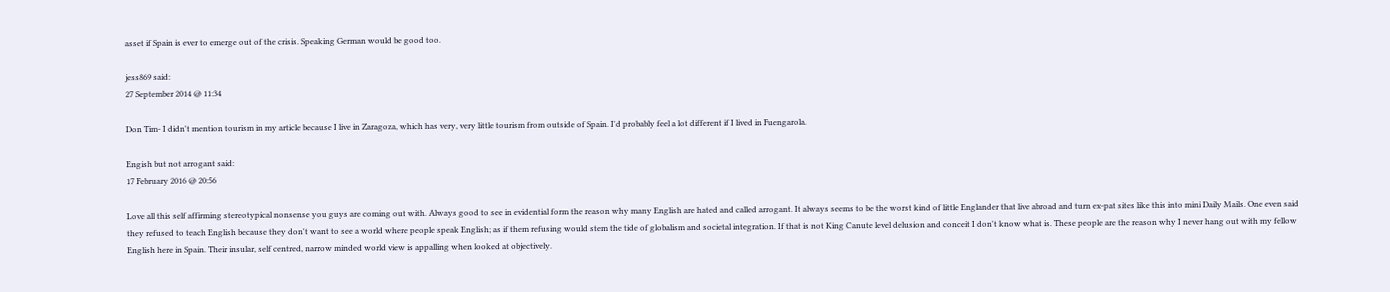asset if Spain is ever to emerge out of the crisis. Speaking German would be good too.

jess869 said:
27 September 2014 @ 11:34

Don Tim- I didn't mention tourism in my article because I live in Zaragoza, which has very, very little tourism from outside of Spain. I'd probably feel a lot different if I lived in Fuengarola.

Engish but not arrogant said:
17 February 2016 @ 20:56

Love all this self affirming stereotypical nonsense you guys are coming out with. Always good to see in evidential form the reason why many English are hated and called arrogant. It always seems to be the worst kind of little Englander that live abroad and turn ex-pat sites like this into mini Daily Mails. One even said they refused to teach English because they don't want to see a world where people speak English; as if them refusing would stem the tide of globalism and societal integration. If that is not King Canute level delusion and conceit I don't know what is. These people are the reason why I never hang out with my fellow English here in Spain. Their insular, self centred, narrow minded world view is appalling when looked at objectively.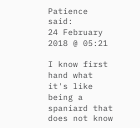Patience said:
24 February 2018 @ 05:21

I know first hand what it's like being a spaniard that does not know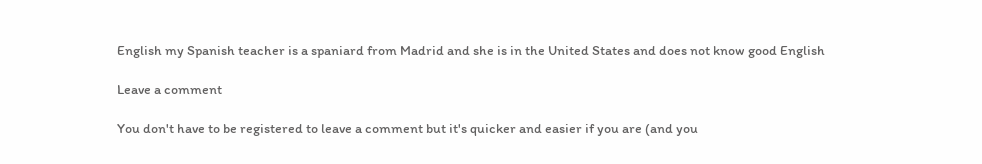English my Spanish teacher is a spaniard from Madrid and she is in the United States and does not know good English

Leave a comment

You don't have to be registered to leave a comment but it's quicker and easier if you are (and you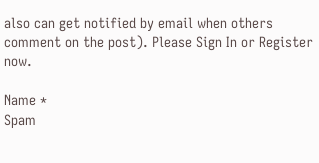also can get notified by email when others comment on the post). Please Sign In or Register now.

Name *
Spam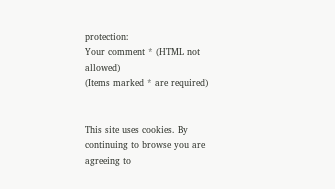protection:
Your comment * (HTML not allowed)
(Items marked * are required)


This site uses cookies. By continuing to browse you are agreeing to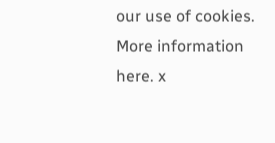our use of cookies. More information here. x